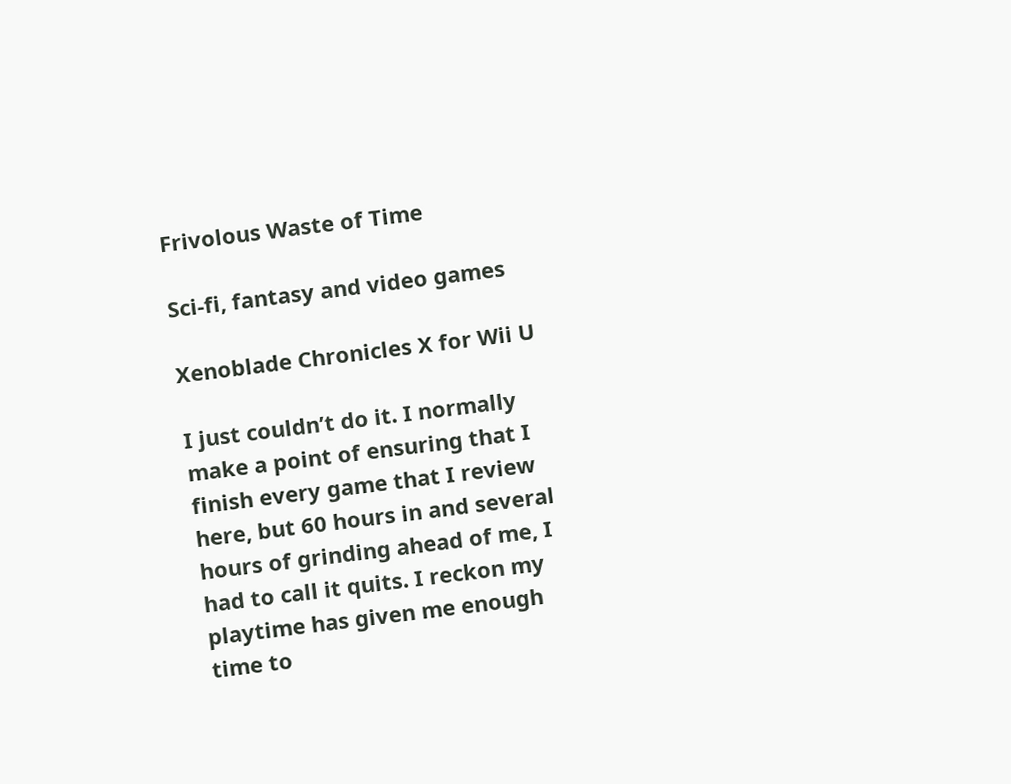Frivolous Waste of Time

Sci-fi, fantasy and video games

Xenoblade Chronicles X for Wii U

I just couldn’t do it. I normally make a point of ensuring that I finish every game that I review here, but 60 hours in and several hours of grinding ahead of me, I had to call it quits. I reckon my playtime has given me enough time to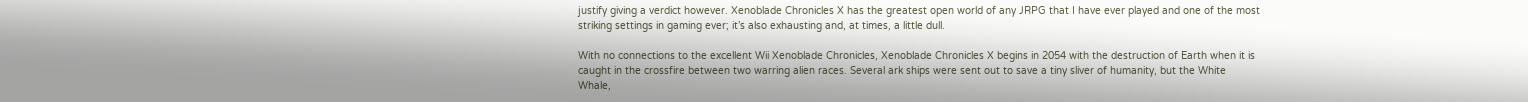justify giving a verdict however. Xenoblade Chronicles X has the greatest open world of any JRPG that I have ever played and one of the most striking settings in gaming ever; it’s also exhausting and, at times, a little dull.

With no connections to the excellent Wii Xenoblade Chronicles, Xenoblade Chronicles X begins in 2054 with the destruction of Earth when it is caught in the crossfire between two warring alien races. Several ark ships were sent out to save a tiny sliver of humanity, but the White Whale,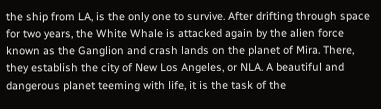the ship from LA, is the only one to survive. After drifting through space for two years, the White Whale is attacked again by the alien force known as the Ganglion and crash lands on the planet of Mira. There, they establish the city of New Los Angeles, or NLA. A beautiful and dangerous planet teeming with life, it is the task of the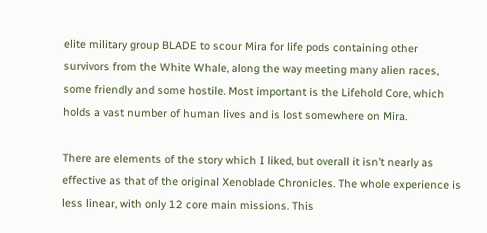elite military group BLADE to scour Mira for life pods containing other survivors from the White Whale, along the way meeting many alien races, some friendly and some hostile. Most important is the Lifehold Core, which holds a vast number of human lives and is lost somewhere on Mira.

There are elements of the story which I liked, but overall it isn’t nearly as effective as that of the original Xenoblade Chronicles. The whole experience is less linear, with only 12 core main missions. This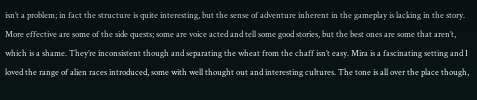isn’t a problem; in fact the structure is quite interesting, but the sense of adventure inherent in the gameplay is lacking in the story. More effective are some of the side quests; some are voice acted and tell some good stories, but the best ones are some that aren’t, which is a shame. They’re inconsistent though and separating the wheat from the chaff isn’t easy. Mira is a fascinating setting and I loved the range of alien races introduced, some with well thought out and interesting cultures. The tone is all over the place though,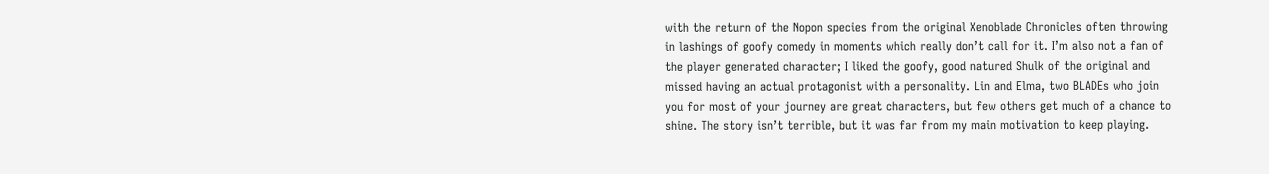with the return of the Nopon species from the original Xenoblade Chronicles often throwing in lashings of goofy comedy in moments which really don’t call for it. I’m also not a fan of the player generated character; I liked the goofy, good natured Shulk of the original and missed having an actual protagonist with a personality. Lin and Elma, two BLADEs who join you for most of your journey are great characters, but few others get much of a chance to shine. The story isn’t terrible, but it was far from my main motivation to keep playing.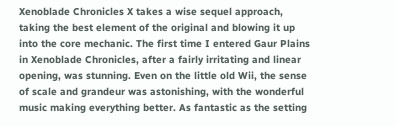Xenoblade Chronicles X takes a wise sequel approach, taking the best element of the original and blowing it up into the core mechanic. The first time I entered Gaur Plains in Xenoblade Chronicles, after a fairly irritating and linear opening, was stunning. Even on the little old Wii, the sense of scale and grandeur was astonishing, with the wonderful music making everything better. As fantastic as the setting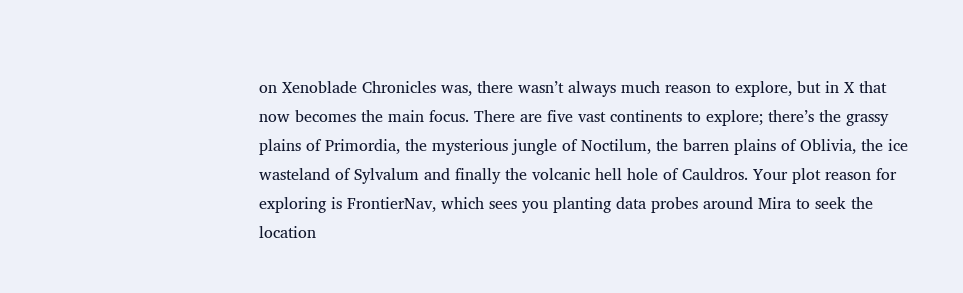on Xenoblade Chronicles was, there wasn’t always much reason to explore, but in X that now becomes the main focus. There are five vast continents to explore; there’s the grassy plains of Primordia, the mysterious jungle of Noctilum, the barren plains of Oblivia, the ice wasteland of Sylvalum and finally the volcanic hell hole of Cauldros. Your plot reason for exploring is FrontierNav, which sees you planting data probes around Mira to seek the location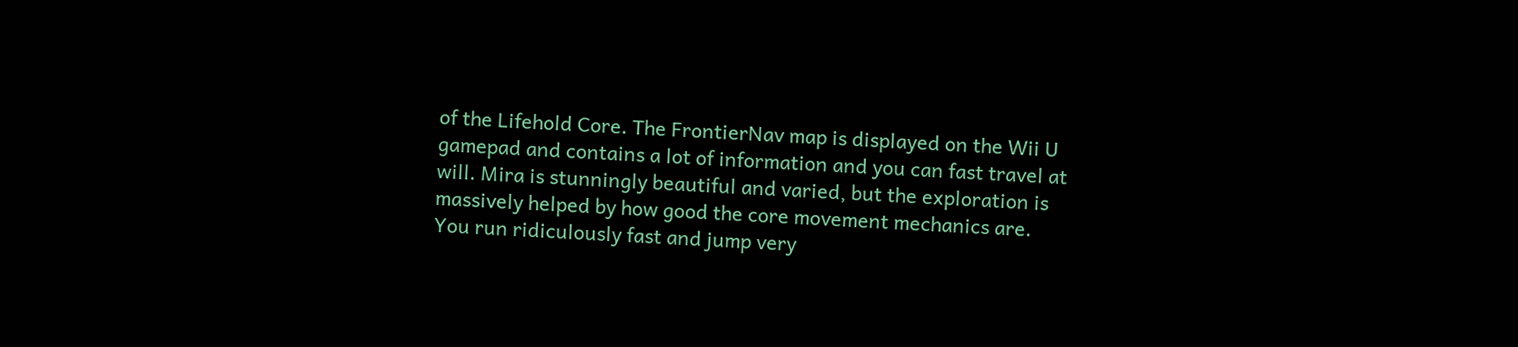of the Lifehold Core. The FrontierNav map is displayed on the Wii U gamepad and contains a lot of information and you can fast travel at will. Mira is stunningly beautiful and varied, but the exploration is massively helped by how good the core movement mechanics are. You run ridiculously fast and jump very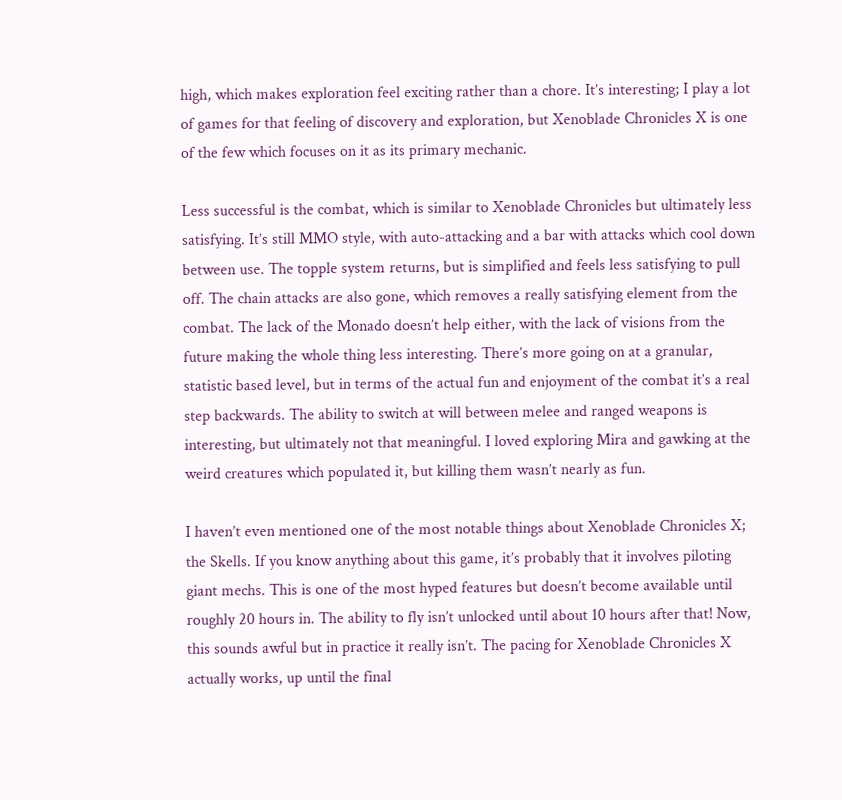high, which makes exploration feel exciting rather than a chore. It’s interesting; I play a lot of games for that feeling of discovery and exploration, but Xenoblade Chronicles X is one of the few which focuses on it as its primary mechanic.

Less successful is the combat, which is similar to Xenoblade Chronicles but ultimately less satisfying. It’s still MMO style, with auto-attacking and a bar with attacks which cool down between use. The topple system returns, but is simplified and feels less satisfying to pull off. The chain attacks are also gone, which removes a really satisfying element from the combat. The lack of the Monado doesn’t help either, with the lack of visions from the future making the whole thing less interesting. There’s more going on at a granular, statistic based level, but in terms of the actual fun and enjoyment of the combat it’s a real step backwards. The ability to switch at will between melee and ranged weapons is interesting, but ultimately not that meaningful. I loved exploring Mira and gawking at the weird creatures which populated it, but killing them wasn’t nearly as fun.

I haven’t even mentioned one of the most notable things about Xenoblade Chronicles X; the Skells. If you know anything about this game, it’s probably that it involves piloting giant mechs. This is one of the most hyped features but doesn’t become available until roughly 20 hours in. The ability to fly isn’t unlocked until about 10 hours after that! Now, this sounds awful but in practice it really isn’t. The pacing for Xenoblade Chronicles X actually works, up until the final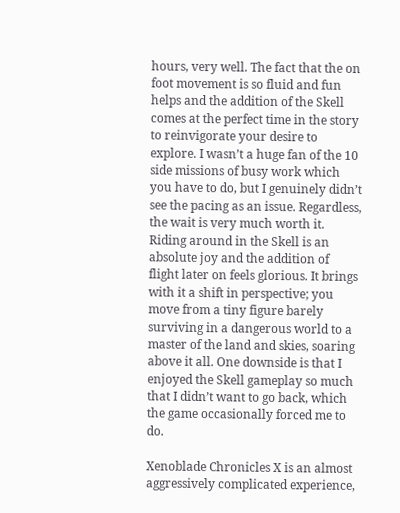hours, very well. The fact that the on foot movement is so fluid and fun helps and the addition of the Skell comes at the perfect time in the story to reinvigorate your desire to explore. I wasn’t a huge fan of the 10 side missions of busy work which you have to do, but I genuinely didn’t see the pacing as an issue. Regardless, the wait is very much worth it. Riding around in the Skell is an absolute joy and the addition of flight later on feels glorious. It brings with it a shift in perspective; you move from a tiny figure barely surviving in a dangerous world to a master of the land and skies, soaring above it all. One downside is that I enjoyed the Skell gameplay so much that I didn’t want to go back, which the game occasionally forced me to do.

Xenoblade Chronicles X is an almost aggressively complicated experience,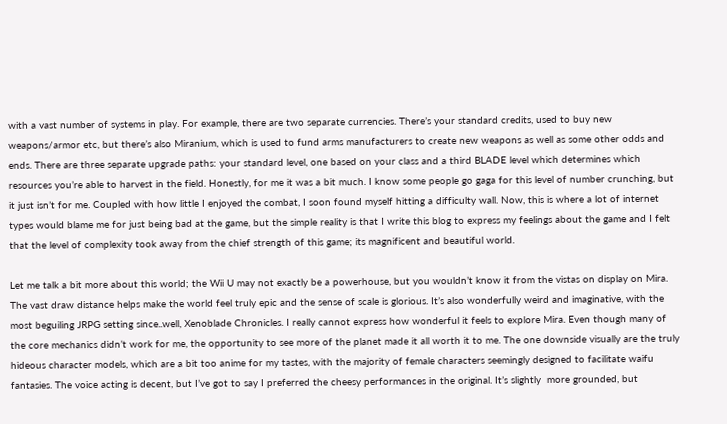with a vast number of systems in play. For example, there are two separate currencies. There’s your standard credits, used to buy new weapons/armor etc, but there’s also Miranium, which is used to fund arms manufacturers to create new weapons as well as some other odds and ends. There are three separate upgrade paths: your standard level, one based on your class and a third BLADE level which determines which resources you’re able to harvest in the field. Honestly, for me it was a bit much. I know some people go gaga for this level of number crunching, but it just isn’t for me. Coupled with how little I enjoyed the combat, I soon found myself hitting a difficulty wall. Now, this is where a lot of internet types would blame me for just being bad at the game, but the simple reality is that I write this blog to express my feelings about the game and I felt that the level of complexity took away from the chief strength of this game; its magnificent and beautiful world.

Let me talk a bit more about this world; the Wii U may not exactly be a powerhouse, but you wouldn’t know it from the vistas on display on Mira. The vast draw distance helps make the world feel truly epic and the sense of scale is glorious. It’s also wonderfully weird and imaginative, with the most beguiling JRPG setting since..well, Xenoblade Chronicles. I really cannot express how wonderful it feels to explore Mira. Even though many of the core mechanics didn’t work for me, the opportunity to see more of the planet made it all worth it to me. The one downside visually are the truly hideous character models, which are a bit too anime for my tastes, with the majority of female characters seemingly designed to facilitate waifu fantasies. The voice acting is decent, but I’ve got to say I preferred the cheesy performances in the original. It’s slightly  more grounded, but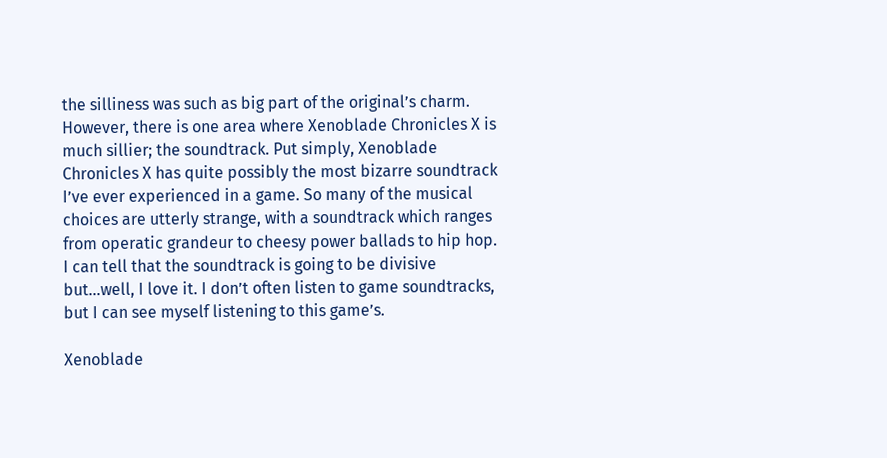the silliness was such as big part of the original’s charm. However, there is one area where Xenoblade Chronicles X is much sillier; the soundtrack. Put simply, Xenoblade Chronicles X has quite possibly the most bizarre soundtrack I’ve ever experienced in a game. So many of the musical choices are utterly strange, with a soundtrack which ranges from operatic grandeur to cheesy power ballads to hip hop. I can tell that the soundtrack is going to be divisive but…well, I love it. I don’t often listen to game soundtracks, but I can see myself listening to this game’s.

Xenoblade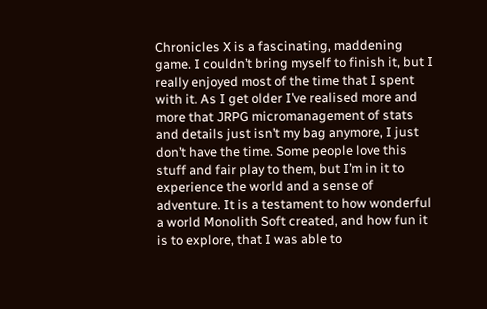Chronicles X is a fascinating, maddening game. I couldn’t bring myself to finish it, but I really enjoyed most of the time that I spent with it. As I get older I’ve realised more and more that JRPG micromanagement of stats and details just isn’t my bag anymore, I just don’t have the time. Some people love this stuff and fair play to them, but I’m in it to experience the world and a sense of adventure. It is a testament to how wonderful a world Monolith Soft created, and how fun it is to explore, that I was able to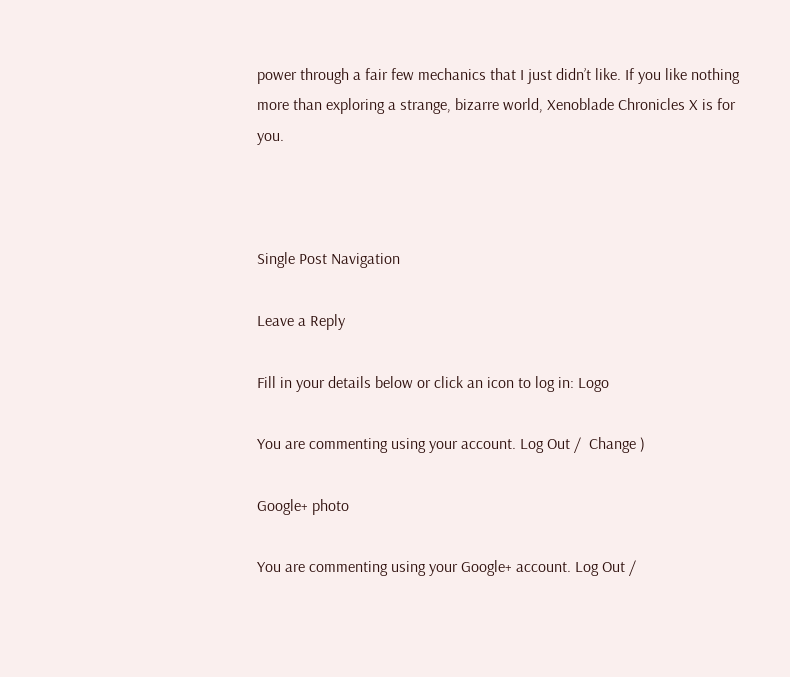power through a fair few mechanics that I just didn’t like. If you like nothing more than exploring a strange, bizarre world, Xenoblade Chronicles X is for you.



Single Post Navigation

Leave a Reply

Fill in your details below or click an icon to log in: Logo

You are commenting using your account. Log Out /  Change )

Google+ photo

You are commenting using your Google+ account. Log Out /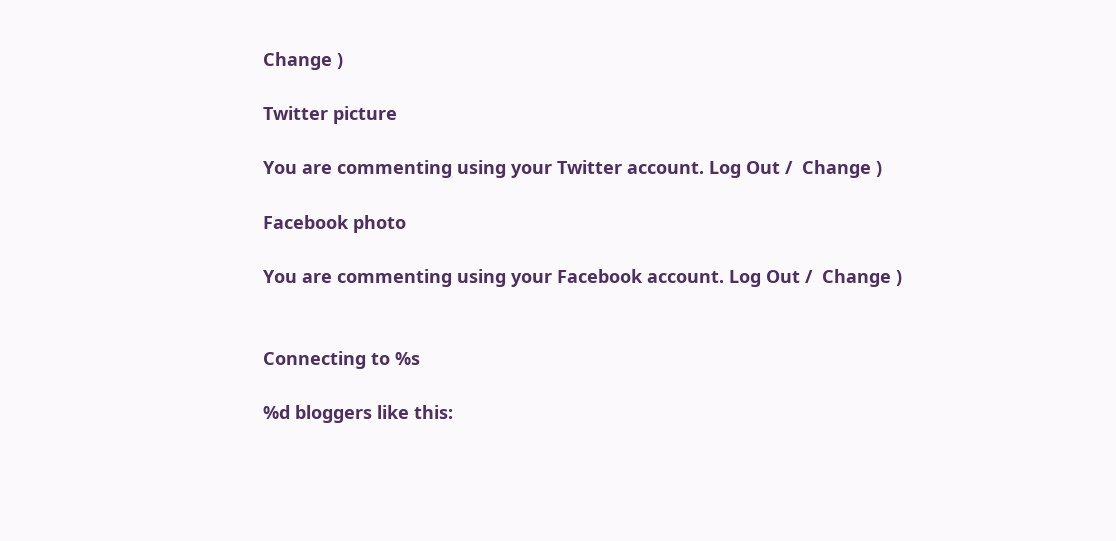Change )

Twitter picture

You are commenting using your Twitter account. Log Out /  Change )

Facebook photo

You are commenting using your Facebook account. Log Out /  Change )


Connecting to %s

%d bloggers like this: